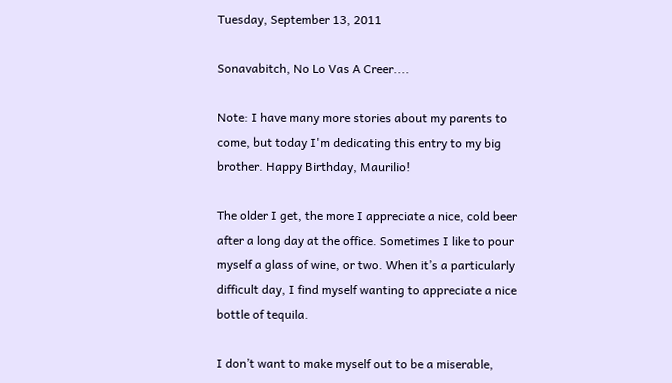Tuesday, September 13, 2011

Sonavabitch, No Lo Vas A Creer....

Note: I have many more stories about my parents to come, but today I'm dedicating this entry to my big brother. Happy Birthday, Maurilio!

The older I get, the more I appreciate a nice, cold beer after a long day at the office. Sometimes I like to pour myself a glass of wine, or two. When it’s a particularly difficult day, I find myself wanting to appreciate a nice bottle of tequila.

I don’t want to make myself out to be a miserable,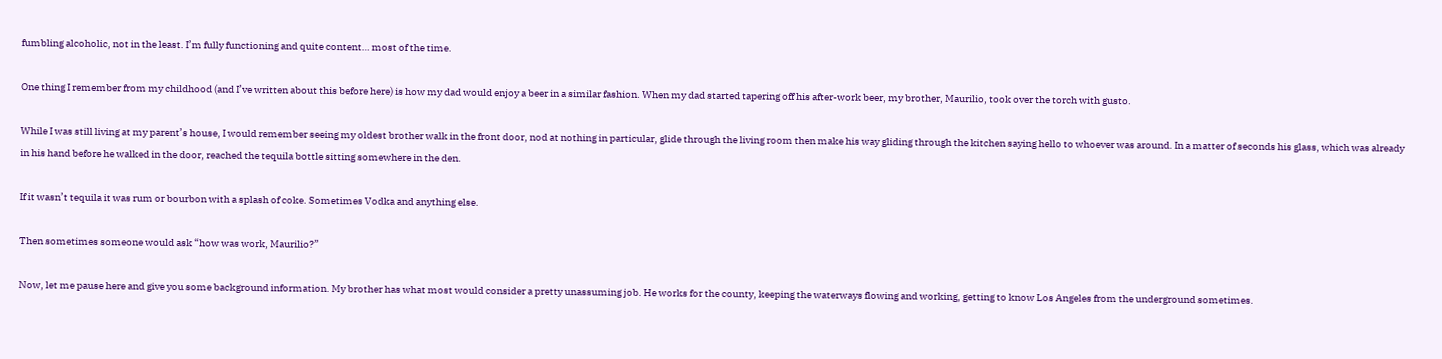fumbling alcoholic, not in the least. I’m fully functioning and quite content… most of the time.

One thing I remember from my childhood (and I’ve written about this before here) is how my dad would enjoy a beer in a similar fashion. When my dad started tapering off his after-work beer, my brother, Maurilio, took over the torch with gusto.

While I was still living at my parent’s house, I would remember seeing my oldest brother walk in the front door, nod at nothing in particular, glide through the living room then make his way gliding through the kitchen saying hello to whoever was around. In a matter of seconds his glass, which was already in his hand before he walked in the door, reached the tequila bottle sitting somewhere in the den.

If it wasn’t tequila it was rum or bourbon with a splash of coke. Sometimes Vodka and anything else.

Then sometimes someone would ask “how was work, Maurilio?”

Now, let me pause here and give you some background information. My brother has what most would consider a pretty unassuming job. He works for the county, keeping the waterways flowing and working, getting to know Los Angeles from the underground sometimes.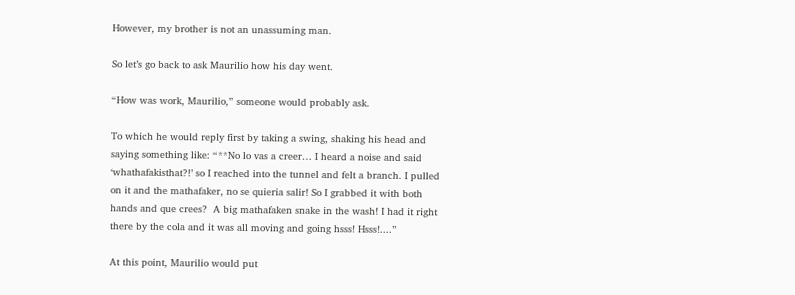However, my brother is not an unassuming man.

So let’s go back to ask Maurilio how his day went.

“How was work, Maurilio,” someone would probably ask.

To which he would reply first by taking a swing, shaking his head and saying something like: “**No lo vas a creer… I heard a noise and said ‘whathafakisthat?!’ so I reached into the tunnel and felt a branch. I pulled on it and the mathafaker, no se quieria salir! So I grabbed it with both hands and que crees?  A big mathafaken snake in the wash! I had it right there by the cola and it was all moving and going hsss! Hsss!....”

At this point, Maurilio would put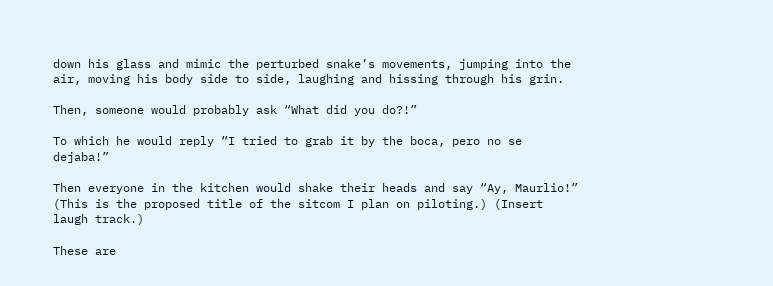down his glass and mimic the perturbed snake’s movements, jumping into the air, moving his body side to side, laughing and hissing through his grin.

Then, someone would probably ask “What did you do?!”

To which he would reply “I tried to grab it by the boca, pero no se dejaba!”

Then everyone in the kitchen would shake their heads and say “Ay, Maurlio!” (This is the proposed title of the sitcom I plan on piloting.) (Insert laugh track.)

These are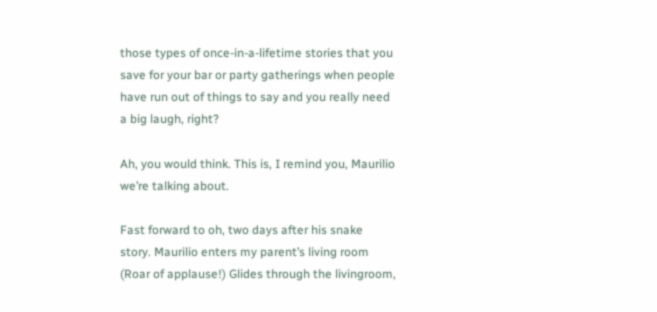those types of once-in-a-lifetime stories that you save for your bar or party gatherings when people have run out of things to say and you really need a big laugh, right?

Ah, you would think. This is, I remind you, Maurilio we’re talking about.

Fast forward to oh, two days after his snake story. Maurilio enters my parent’s living room (Roar of applause!) Glides through the livingroom,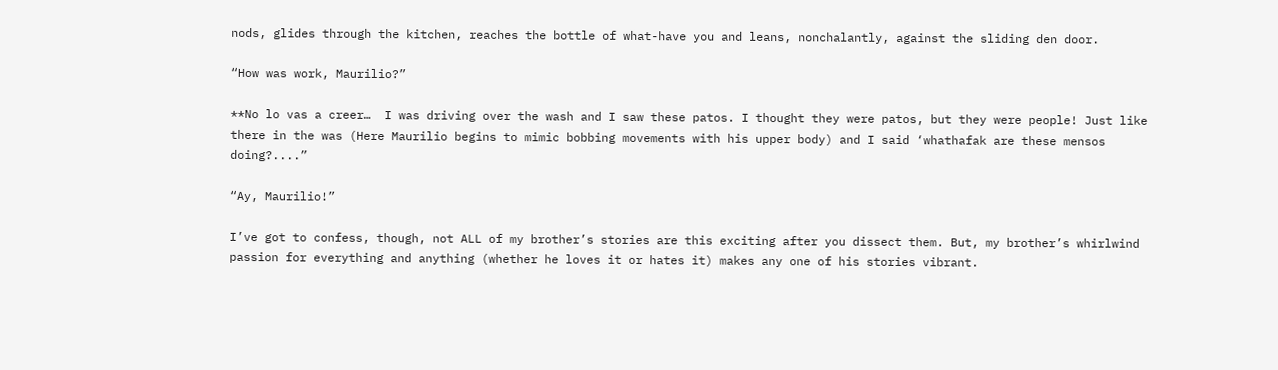nods, glides through the kitchen, reaches the bottle of what-have you and leans, nonchalantly, against the sliding den door.

“How was work, Maurilio?”

**No lo vas a creer…  I was driving over the wash and I saw these patos. I thought they were patos, but they were people! Just like there in the was (Here Maurilio begins to mimic bobbing movements with his upper body) and I said ‘whathafak are these mensos doing?....”

“Ay, Maurilio!”

I’ve got to confess, though, not ALL of my brother’s stories are this exciting after you dissect them. But, my brother’s whirlwind passion for everything and anything (whether he loves it or hates it) makes any one of his stories vibrant.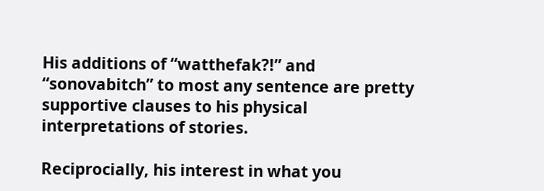His additions of “watthefak?!” and “sonovabitch” to most any sentence are pretty supportive clauses to his physical interpretations of stories.

Reciprocially, his interest in what you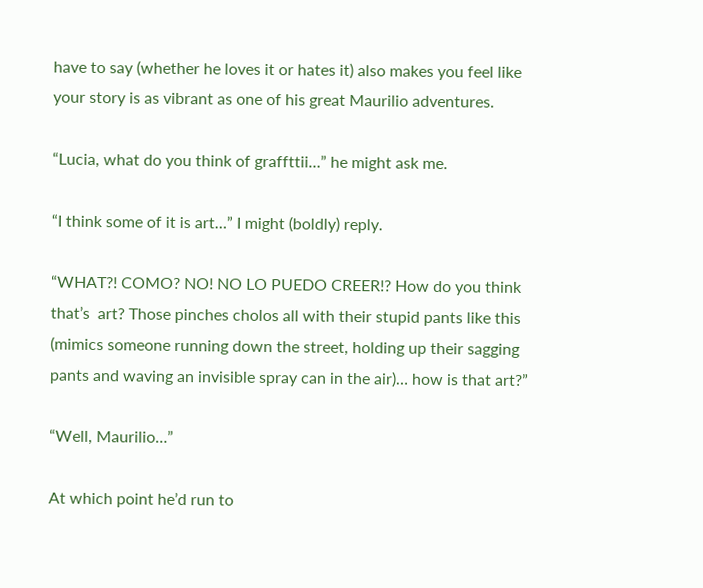have to say (whether he loves it or hates it) also makes you feel like your story is as vibrant as one of his great Maurilio adventures.

“Lucia, what do you think of graffttii…” he might ask me.

“I think some of it is art…” I might (boldly) reply.

“WHAT?! COMO? NO! NO LO PUEDO CREER!? How do you think that’s  art? Those pinches cholos all with their stupid pants like this (mimics someone running down the street, holding up their sagging pants and waving an invisible spray can in the air)… how is that art?”

“Well, Maurilio…”

At which point he’d run to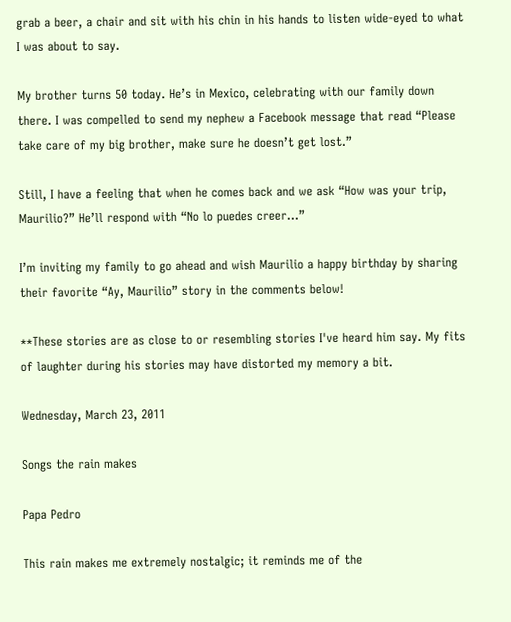grab a beer, a chair and sit with his chin in his hands to listen wide-eyed to what I was about to say.

My brother turns 50 today. He’s in Mexico, celebrating with our family down there. I was compelled to send my nephew a Facebook message that read “Please take care of my big brother, make sure he doesn’t get lost.”

Still, I have a feeling that when he comes back and we ask “How was your trip, Maurilio?” He’ll respond with “No lo puedes creer…”

I’m inviting my family to go ahead and wish Maurilio a happy birthday by sharing their favorite “Ay, Maurilio” story in the comments below!

**These stories are as close to or resembling stories I've heard him say. My fits of laughter during his stories may have distorted my memory a bit.

Wednesday, March 23, 2011

Songs the rain makes

Papa Pedro

This rain makes me extremely nostalgic; it reminds me of the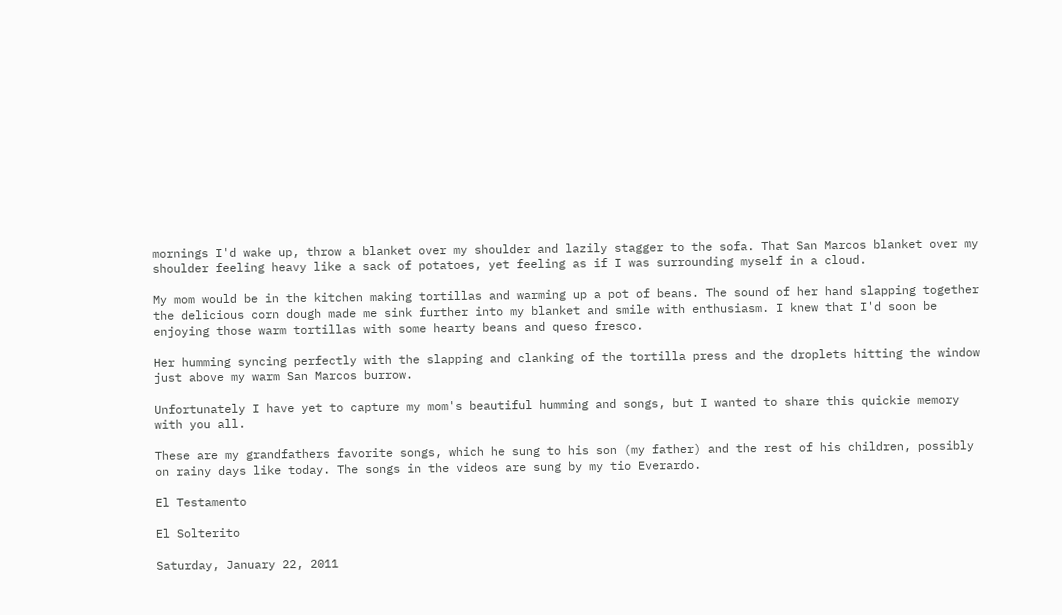mornings I'd wake up, throw a blanket over my shoulder and lazily stagger to the sofa. That San Marcos blanket over my shoulder feeling heavy like a sack of potatoes, yet feeling as if I was surrounding myself in a cloud.

My mom would be in the kitchen making tortillas and warming up a pot of beans. The sound of her hand slapping together the delicious corn dough made me sink further into my blanket and smile with enthusiasm. I knew that I'd soon be enjoying those warm tortillas with some hearty beans and queso fresco.

Her humming syncing perfectly with the slapping and clanking of the tortilla press and the droplets hitting the window just above my warm San Marcos burrow.

Unfortunately I have yet to capture my mom's beautiful humming and songs, but I wanted to share this quickie memory with you all.

These are my grandfathers favorite songs, which he sung to his son (my father) and the rest of his children, possibly on rainy days like today. The songs in the videos are sung by my tio Everardo.

El Testamento

El Solterito

Saturday, January 22, 2011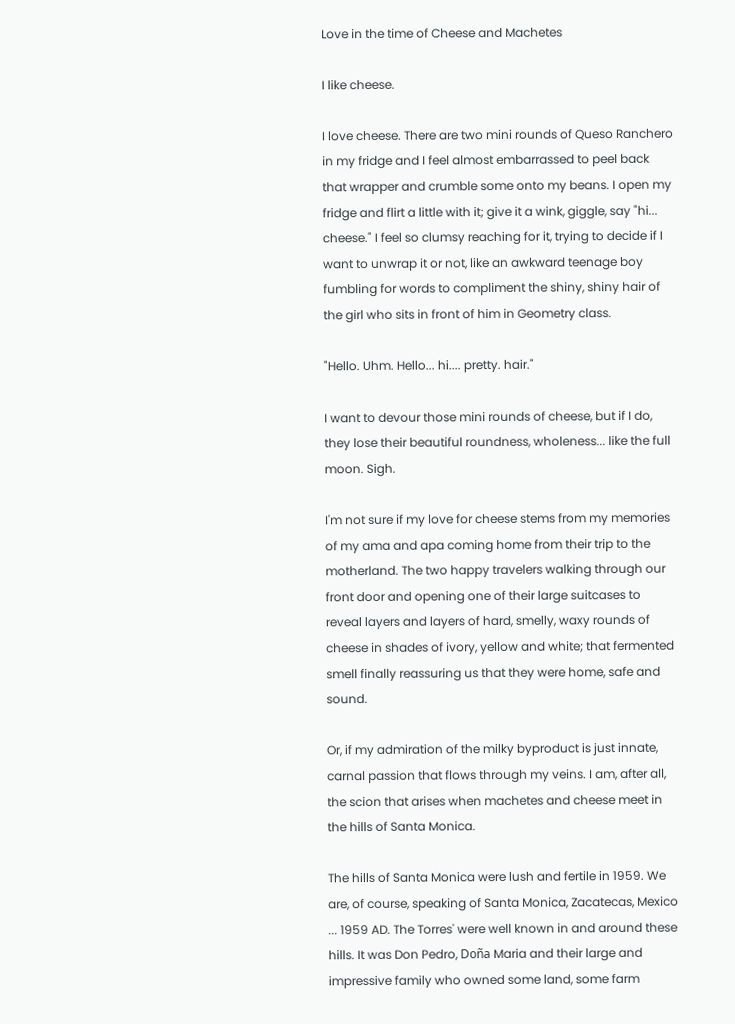Love in the time of Cheese and Machetes

I like cheese.

I love cheese. There are two mini rounds of Queso Ranchero in my fridge and I feel almost embarrassed to peel back that wrapper and crumble some onto my beans. I open my fridge and flirt a little with it; give it a wink, giggle, say "hi... cheese." I feel so clumsy reaching for it, trying to decide if I want to unwrap it or not, like an awkward teenage boy fumbling for words to compliment the shiny, shiny hair of the girl who sits in front of him in Geometry class.

"Hello. Uhm. Hello... hi.... pretty. hair."

I want to devour those mini rounds of cheese, but if I do, they lose their beautiful roundness, wholeness... like the full moon. Sigh.

I'm not sure if my love for cheese stems from my memories of my ama and apa coming home from their trip to the motherland. The two happy travelers walking through our front door and opening one of their large suitcases to reveal layers and layers of hard, smelly, waxy rounds of cheese in shades of ivory, yellow and white; that fermented smell finally reassuring us that they were home, safe and sound.

Or, if my admiration of the milky byproduct is just innate, carnal passion that flows through my veins. I am, after all, the scion that arises when machetes and cheese meet in the hills of Santa Monica.

The hills of Santa Monica were lush and fertile in 1959. We are, of course, speaking of Santa Monica, Zacatecas, Mexico ... 1959 AD. The Torres' were well known in and around these hills. It was Don Pedro, Doña Maria and their large and impressive family who owned some land, some farm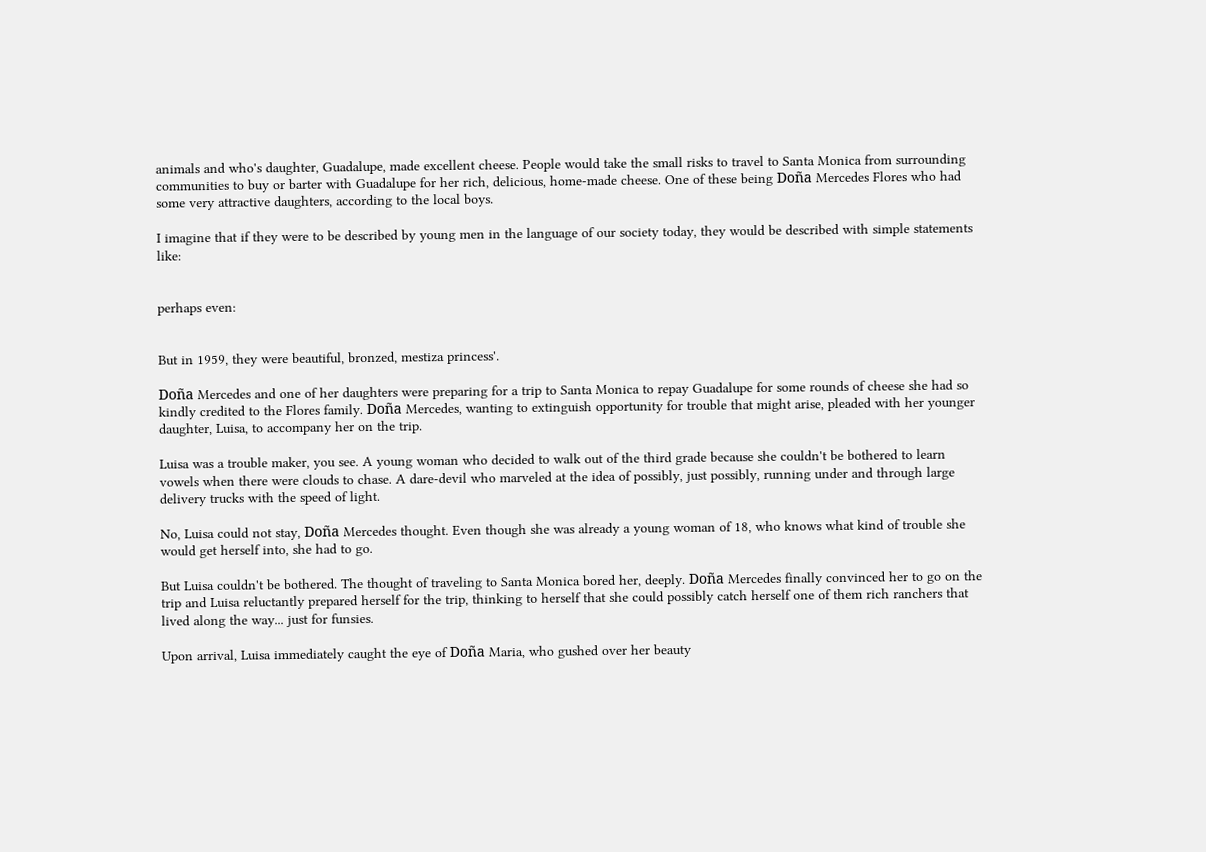animals and who's daughter, Guadalupe, made excellent cheese. People would take the small risks to travel to Santa Monica from surrounding communities to buy or barter with Guadalupe for her rich, delicious, home-made cheese. One of these being Doña Mercedes Flores who had some very attractive daughters, according to the local boys.

I imagine that if they were to be described by young men in the language of our society today, they would be described with simple statements like:


perhaps even:


But in 1959, they were beautiful, bronzed, mestiza princess'.

Doña Mercedes and one of her daughters were preparing for a trip to Santa Monica to repay Guadalupe for some rounds of cheese she had so kindly credited to the Flores family. Doña Mercedes, wanting to extinguish opportunity for trouble that might arise, pleaded with her younger daughter, Luisa, to accompany her on the trip.

Luisa was a trouble maker, you see. A young woman who decided to walk out of the third grade because she couldn't be bothered to learn vowels when there were clouds to chase. A dare-devil who marveled at the idea of possibly, just possibly, running under and through large delivery trucks with the speed of light.

No, Luisa could not stay, Doña Mercedes thought. Even though she was already a young woman of 18, who knows what kind of trouble she would get herself into, she had to go.

But Luisa couldn't be bothered. The thought of traveling to Santa Monica bored her, deeply. Doña Mercedes finally convinced her to go on the trip and Luisa reluctantly prepared herself for the trip, thinking to herself that she could possibly catch herself one of them rich ranchers that lived along the way... just for funsies.

Upon arrival, Luisa immediately caught the eye of Doña Maria, who gushed over her beauty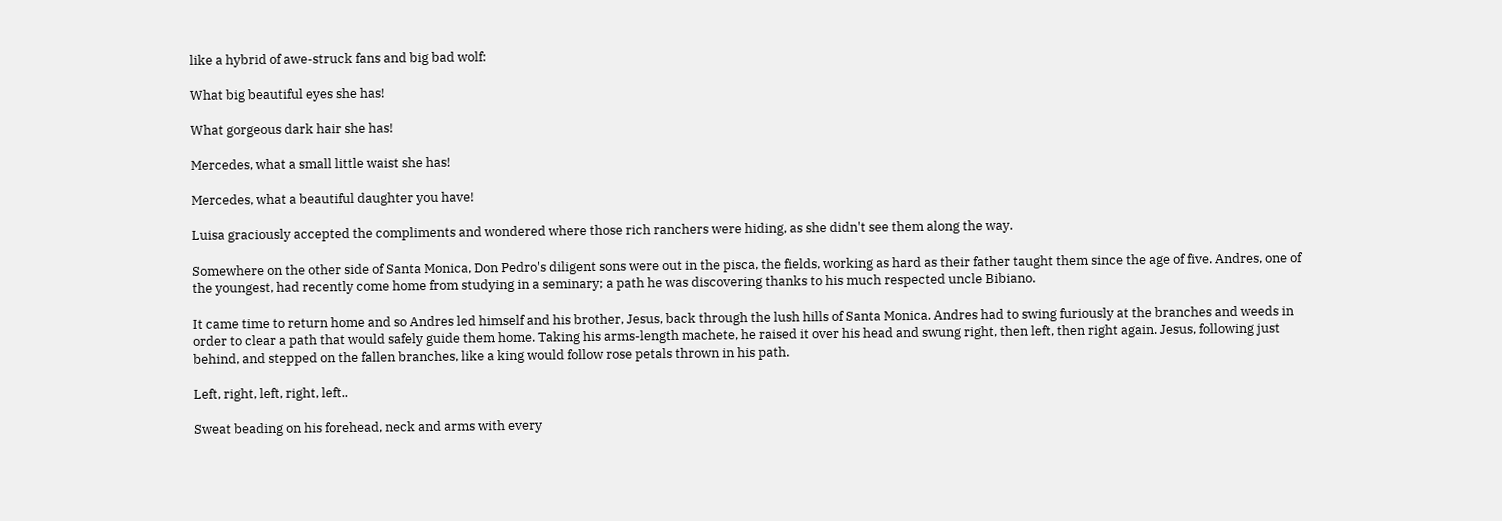like a hybrid of awe-struck fans and big bad wolf:

What big beautiful eyes she has!

What gorgeous dark hair she has!

Mercedes, what a small little waist she has!

Mercedes, what a beautiful daughter you have!

Luisa graciously accepted the compliments and wondered where those rich ranchers were hiding, as she didn't see them along the way.

Somewhere on the other side of Santa Monica, Don Pedro's diligent sons were out in the pisca, the fields, working as hard as their father taught them since the age of five. Andres, one of the youngest, had recently come home from studying in a seminary; a path he was discovering thanks to his much respected uncle Bibiano.

It came time to return home and so Andres led himself and his brother, Jesus, back through the lush hills of Santa Monica. Andres had to swing furiously at the branches and weeds in order to clear a path that would safely guide them home. Taking his arms-length machete, he raised it over his head and swung right, then left, then right again. Jesus, following just behind, and stepped on the fallen branches, like a king would follow rose petals thrown in his path.

Left, right, left, right, left..

Sweat beading on his forehead, neck and arms with every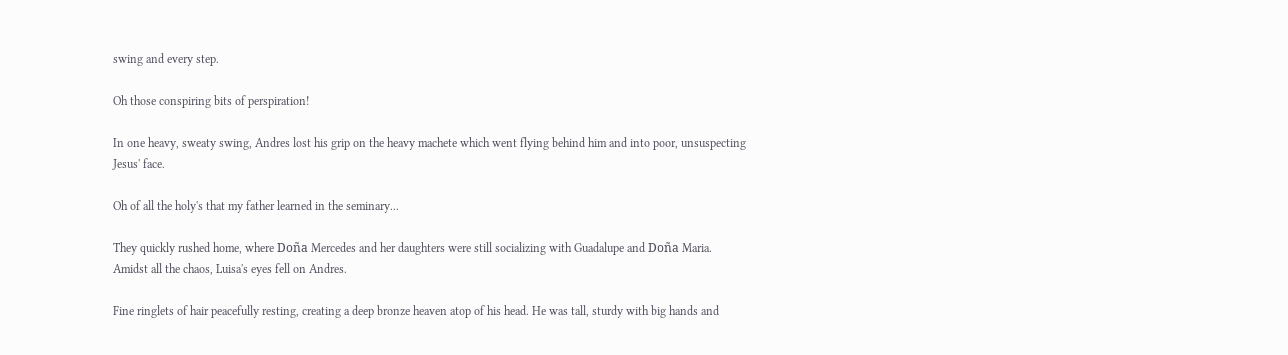swing and every step.

Oh those conspiring bits of perspiration!

In one heavy, sweaty swing, Andres lost his grip on the heavy machete which went flying behind him and into poor, unsuspecting Jesus' face.

Oh of all the holy's that my father learned in the seminary...

They quickly rushed home, where Doña Mercedes and her daughters were still socializing with Guadalupe and Doña Maria. Amidst all the chaos, Luisa's eyes fell on Andres.

Fine ringlets of hair peacefully resting, creating a deep bronze heaven atop of his head. He was tall, sturdy with big hands and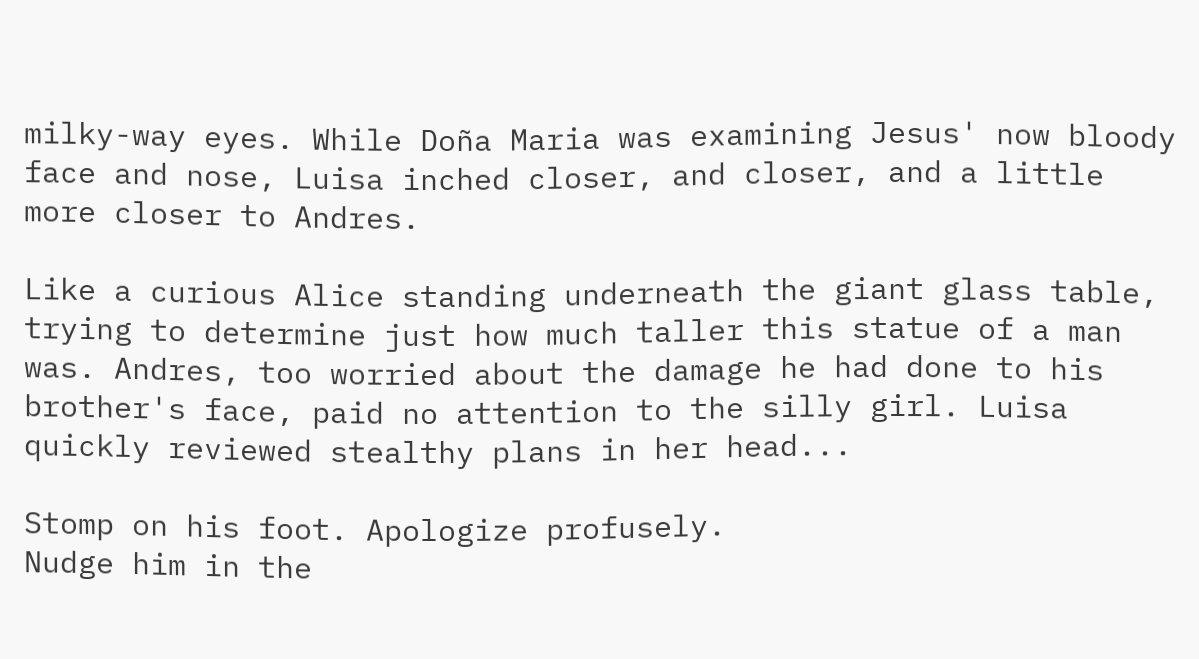milky-way eyes. While Doña Maria was examining Jesus' now bloody face and nose, Luisa inched closer, and closer, and a little more closer to Andres.

Like a curious Alice standing underneath the giant glass table, trying to determine just how much taller this statue of a man was. Andres, too worried about the damage he had done to his brother's face, paid no attention to the silly girl. Luisa quickly reviewed stealthy plans in her head...

Stomp on his foot. Apologize profusely.
Nudge him in the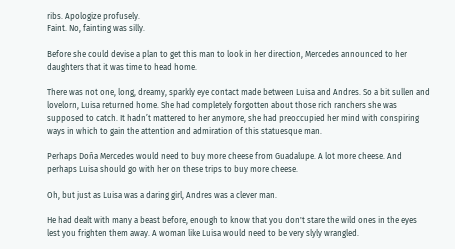ribs. Apologize profusely.
Faint. No, fainting was silly.

Before she could devise a plan to get this man to look in her direction, Mercedes announced to her daughters that it was time to head home.

There was not one, long, dreamy, sparkly eye contact made between Luisa and Andres. So a bit sullen and lovelorn, Luisa returned home. She had completely forgotten about those rich ranchers she was supposed to catch. It hadn’t mattered to her anymore, she had preoccupied her mind with conspiring ways in which to gain the attention and admiration of this statuesque man.

Perhaps Doña Mercedes would need to buy more cheese from Guadalupe. A lot more cheese. And perhaps Luisa should go with her on these trips to buy more cheese.

Oh, but just as Luisa was a daring girl, Andres was a clever man.

He had dealt with many a beast before, enough to know that you don't stare the wild ones in the eyes lest you frighten them away. A woman like Luisa would need to be very slyly wrangled.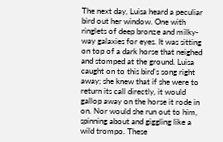The next day, Luisa heard a peculiar bird out her window. One with ringlets of deep bronze and milky-way galaxies for eyes. It was sitting on top of a dark horse that neighed and stomped at the ground. Luisa caught on to this bird's song right away; she knew that if she were to return its call directly, it would gallop away on the horse it rode in on. Nor would she run out to him, spinning about and giggling like a wild trompo. These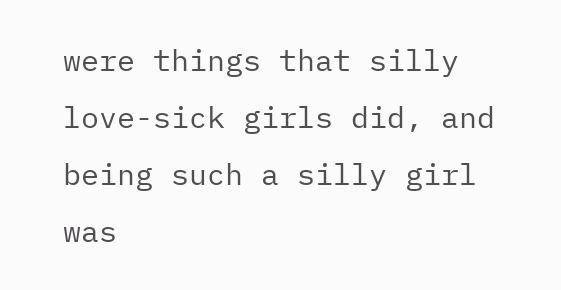were things that silly love-sick girls did, and being such a silly girl was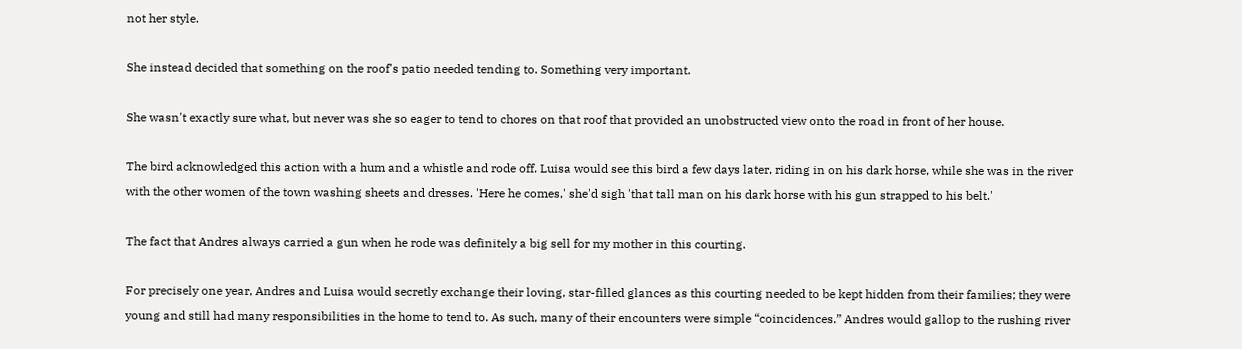not her style.

She instead decided that something on the roof's patio needed tending to. Something very important.

She wasn't exactly sure what, but never was she so eager to tend to chores on that roof that provided an unobstructed view onto the road in front of her house.

The bird acknowledged this action with a hum and a whistle and rode off. Luisa would see this bird a few days later, riding in on his dark horse, while she was in the river with the other women of the town washing sheets and dresses. 'Here he comes,' she'd sigh 'that tall man on his dark horse with his gun strapped to his belt.'

The fact that Andres always carried a gun when he rode was definitely a big sell for my mother in this courting.

For precisely one year, Andres and Luisa would secretly exchange their loving, star-filled glances as this courting needed to be kept hidden from their families; they were young and still had many responsibilities in the home to tend to. As such, many of their encounters were simple “coincidences.” Andres would gallop to the rushing river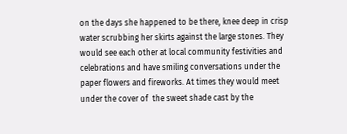on the days she happened to be there, knee deep in crisp water scrubbing her skirts against the large stones. They would see each other at local community festivities and celebrations and have smiling conversations under the paper flowers and fireworks. At times they would meet under the cover of  the sweet shade cast by the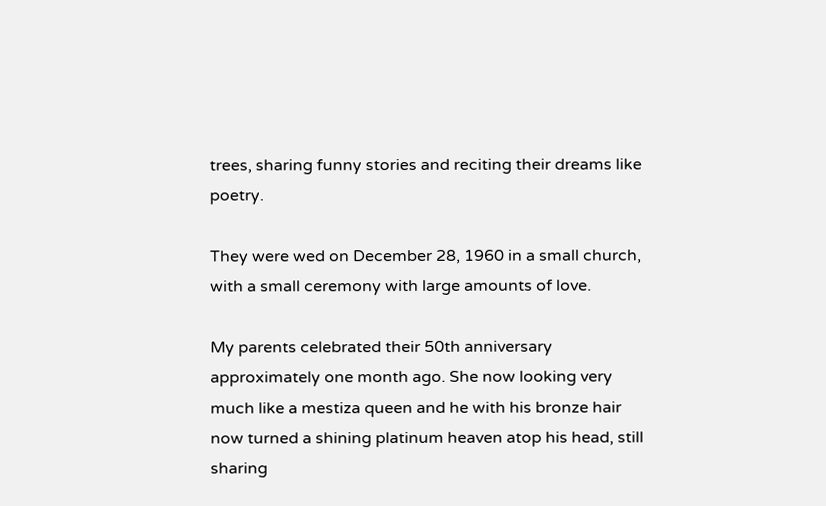trees, sharing funny stories and reciting their dreams like poetry.

They were wed on December 28, 1960 in a small church, with a small ceremony with large amounts of love.

My parents celebrated their 50th anniversary approximately one month ago. She now looking very much like a mestiza queen and he with his bronze hair now turned a shining platinum heaven atop his head, still sharing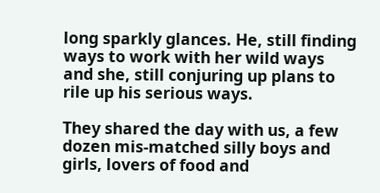long sparkly glances. He, still finding ways to work with her wild ways and she, still conjuring up plans to rile up his serious ways.

They shared the day with us, a few dozen mis-matched silly boys and girls, lovers of food and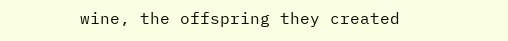wine, the offspring they created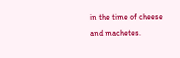in the time of cheese and machetes.